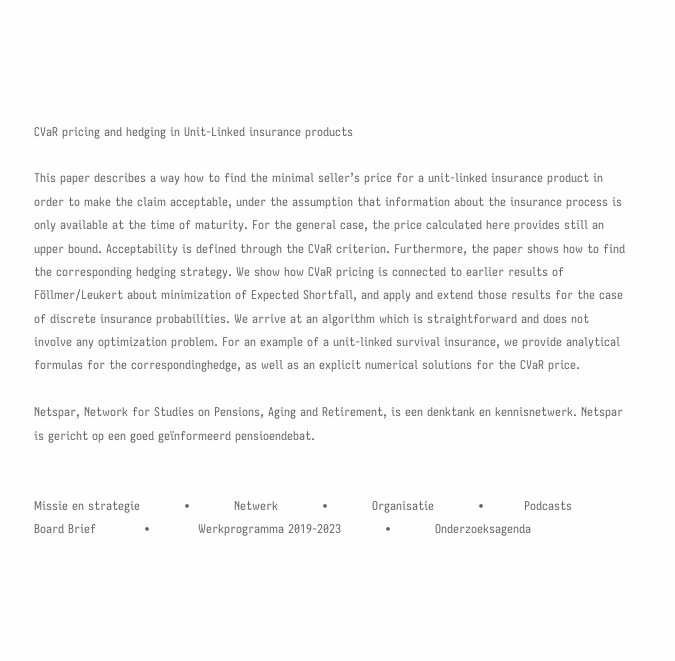CVaR pricing and hedging in Unit-Linked insurance products

This paper describes a way how to find the minimal seller’s price for a unit-linked insurance product in order to make the claim acceptable, under the assumption that information about the insurance process is only available at the time of maturity. For the general case, the price calculated here provides still an upper bound. Acceptability is defined through the CVaR criterion. Furthermore, the paper shows how to find the corresponding hedging strategy. We show how CVaR pricing is connected to earlier results of Föllmer/Leukert about minimization of Expected Shortfall, and apply and extend those results for the case of discrete insurance probabilities. We arrive at an algorithm which is straightforward and does not involve any optimization problem. For an example of a unit-linked survival insurance, we provide analytical formulas for the correspondinghedge, as well as an explicit numerical solutions for the CVaR price.

Netspar, Network for Studies on Pensions, Aging and Retirement, is een denktank en kennisnetwerk. Netspar is gericht op een goed geïnformeerd pensioendebat.


Missie en strategie           •           Netwerk           •           Organisatie           •          Podcasts
Board Brief            •            Werkprogramma 2019-2023           •           Onderzoeksagenda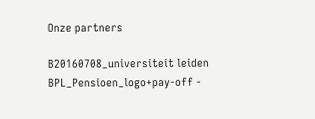Onze partners

B20160708_universiteit leiden
BPL_Pensioen_logo+pay-off -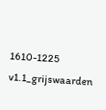1610-1225 v1.1_grijswaarden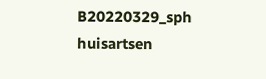B20220329_sph huisartsen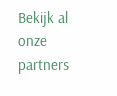Bekijk al onze partners